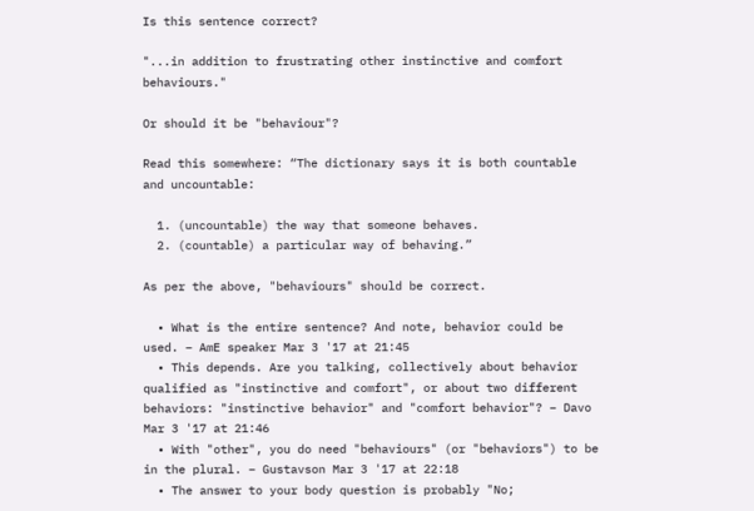Is this sentence correct?

"...in addition to frustrating other instinctive and comfort behaviours."

Or should it be "behaviour"?

Read this somewhere: “The dictionary says it is both countable and uncountable:

  1. (uncountable) the way that someone behaves.
  2. (countable) a particular way of behaving.”

As per the above, "behaviours" should be correct.

  • What is the entire sentence? And note, behavior could be used. – AmE speaker Mar 3 '17 at 21:45
  • This depends. Are you talking, collectively about behavior qualified as "instinctive and comfort", or about two different behaviors: "instinctive behavior" and "comfort behavior"? – Davo Mar 3 '17 at 21:46
  • With "other", you do need "behaviours" (or "behaviors") to be in the plural. – Gustavson Mar 3 '17 at 22:18
  • The answer to your body question is probably "No;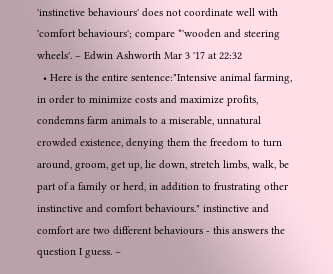'instinctive behaviours' does not coordinate well with 'comfort behaviours'; compare *'wooden and steering wheels'. – Edwin Ashworth Mar 3 '17 at 22:32
  • Here is the entire sentence:"Intensive animal farming, in order to minimize costs and maximize profits, condemns farm animals to a miserable, unnatural crowded existence, denying them the freedom to turn around, groom, get up, lie down, stretch limbs, walk, be part of a family or herd, in addition to frustrating other instinctive and comfort behaviours." instinctive and comfort are two different behaviours - this answers the question I guess. –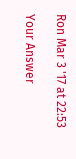Ron Mar 3 '17 at 22:53

Your Answer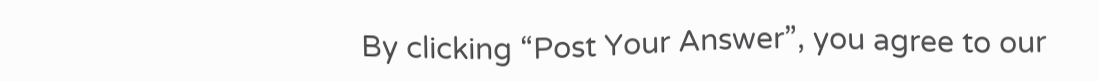By clicking “Post Your Answer”, you agree to our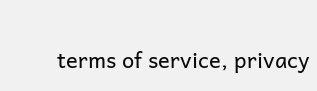terms of service, privacy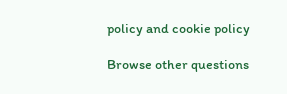policy and cookie policy

Browse other questions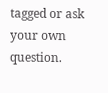tagged or ask your own question.